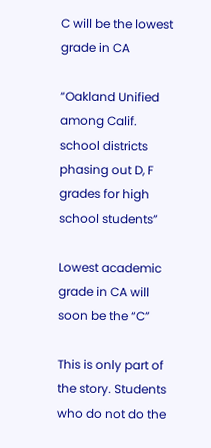C will be the lowest grade in CA

“Oakland Unified among Calif. school districts phasing out D, F grades for high school students”

Lowest academic grade in CA will soon be the “C”

This is only part of the story. Students who do not do the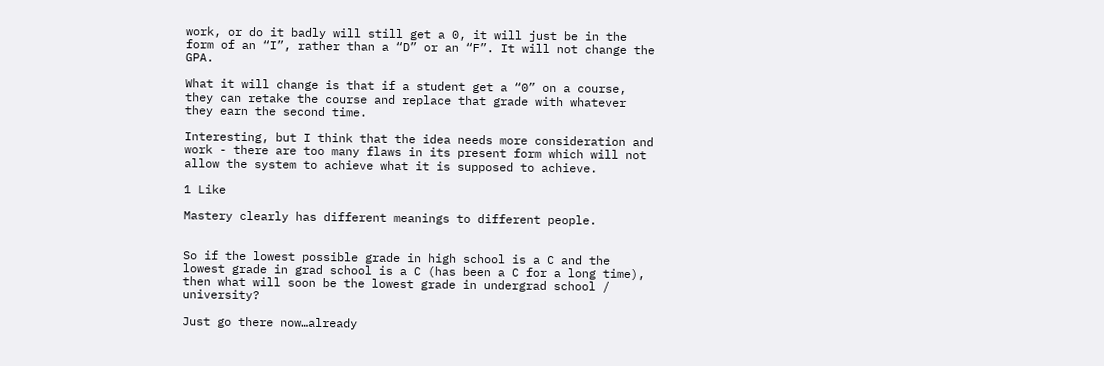work, or do it badly will still get a 0, it will just be in the form of an “I”, rather than a “D” or an “F”. It will not change the GPA.

What it will change is that if a student get a “0” on a course, they can retake the course and replace that grade with whatever they earn the second time.

Interesting, but I think that the idea needs more consideration and work - there are too many flaws in its present form which will not allow the system to achieve what it is supposed to achieve.

1 Like

Mastery clearly has different meanings to different people.


So if the lowest possible grade in high school is a C and the lowest grade in grad school is a C (has been a C for a long time), then what will soon be the lowest grade in undergrad school / university?

Just go there now…already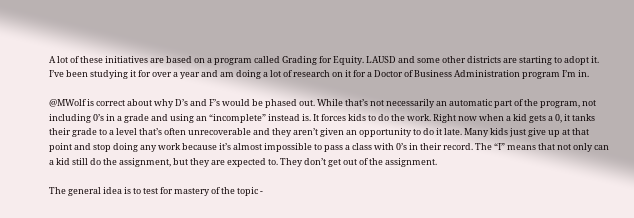A lot of these initiatives are based on a program called Grading for Equity. LAUSD and some other districts are starting to adopt it. I’ve been studying it for over a year and am doing a lot of research on it for a Doctor of Business Administration program I’m in.

@MWolf is correct about why D’s and F’s would be phased out. While that’s not necessarily an automatic part of the program, not including 0’s in a grade and using an “incomplete” instead is. It forces kids to do the work. Right now when a kid gets a 0, it tanks their grade to a level that’s often unrecoverable and they aren’t given an opportunity to do it late. Many kids just give up at that point and stop doing any work because it’s almost impossible to pass a class with 0’s in their record. The “I” means that not only can a kid still do the assignment, but they are expected to. They don’t get out of the assignment.

The general idea is to test for mastery of the topic -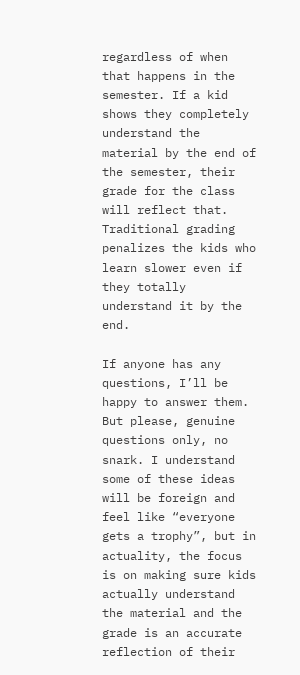regardless of when that happens in the semester. If a kid shows they completely understand the material by the end of the semester, their grade for the class will reflect that. Traditional grading penalizes the kids who learn slower even if they totally understand it by the end.

If anyone has any questions, I’ll be happy to answer them. But please, genuine questions only, no snark. I understand some of these ideas will be foreign and feel like “everyone gets a trophy”, but in actuality, the focus is on making sure kids actually understand the material and the grade is an accurate reflection of their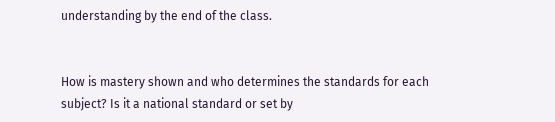understanding by the end of the class.


How is mastery shown and who determines the standards for each subject? Is it a national standard or set by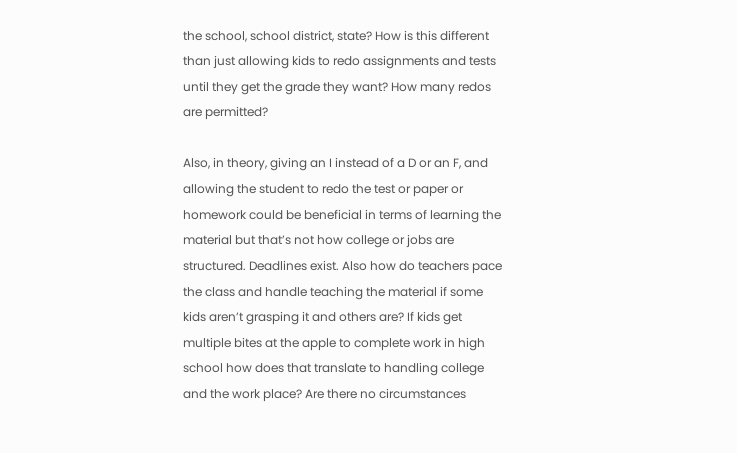the school, school district, state? How is this different than just allowing kids to redo assignments and tests until they get the grade they want? How many redos are permitted?

Also, in theory, giving an I instead of a D or an F, and allowing the student to redo the test or paper or homework could be beneficial in terms of learning the material but that’s not how college or jobs are structured. Deadlines exist. Also how do teachers pace the class and handle teaching the material if some kids aren’t grasping it and others are? If kids get multiple bites at the apple to complete work in high school how does that translate to handling college and the work place? Are there no circumstances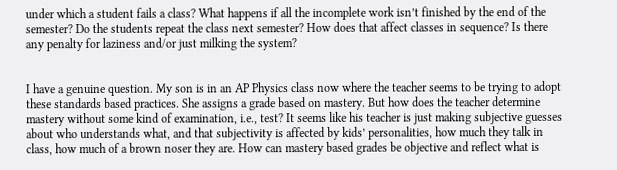under which a student fails a class? What happens if all the incomplete work isn’t finished by the end of the semester? Do the students repeat the class next semester? How does that affect classes in sequence? Is there any penalty for laziness and/or just milking the system?


I have a genuine question. My son is in an AP Physics class now where the teacher seems to be trying to adopt these standards based practices. She assigns a grade based on mastery. But how does the teacher determine mastery without some kind of examination, i.e., test? It seems like his teacher is just making subjective guesses about who understands what, and that subjectivity is affected by kids’ personalities, how much they talk in class, how much of a brown noser they are. How can mastery based grades be objective and reflect what is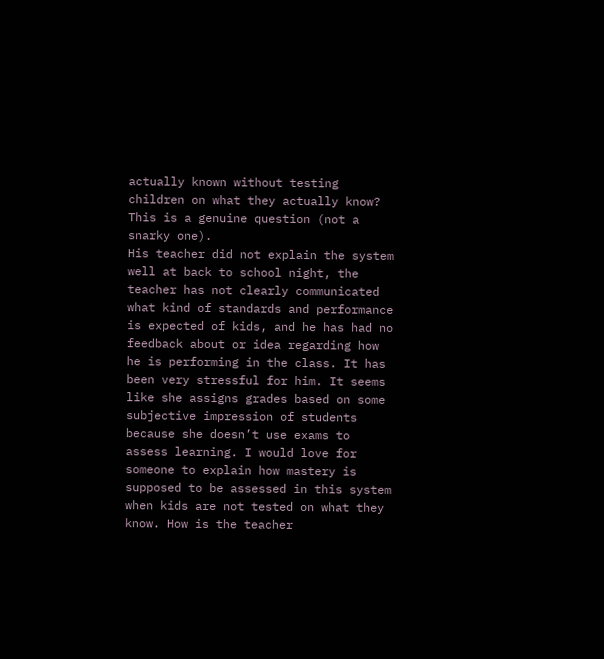actually known without testing children on what they actually know? This is a genuine question (not a snarky one).
His teacher did not explain the system well at back to school night, the teacher has not clearly communicated what kind of standards and performance is expected of kids, and he has had no feedback about or idea regarding how he is performing in the class. It has been very stressful for him. It seems like she assigns grades based on some subjective impression of students because she doesn’t use exams to assess learning. I would love for someone to explain how mastery is supposed to be assessed in this system when kids are not tested on what they know. How is the teacher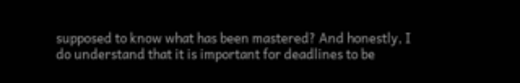supposed to know what has been mastered? And honestly, I do understand that it is important for deadlines to be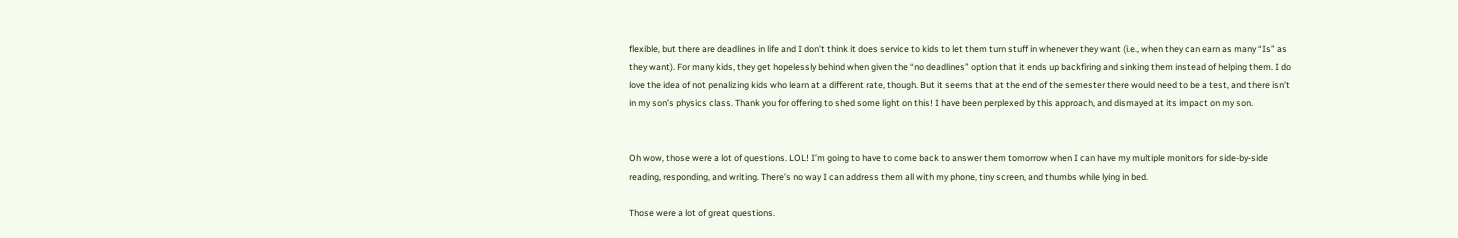flexible, but there are deadlines in life and I don’t think it does service to kids to let them turn stuff in whenever they want (i.e., when they can earn as many “Is” as they want). For many kids, they get hopelessly behind when given the “no deadlines” option that it ends up backfiring and sinking them instead of helping them. I do love the idea of not penalizing kids who learn at a different rate, though. But it seems that at the end of the semester there would need to be a test, and there isn’t in my son’s physics class. Thank you for offering to shed some light on this! I have been perplexed by this approach, and dismayed at its impact on my son.


Oh wow, those were a lot of questions. LOL! I’m going to have to come back to answer them tomorrow when I can have my multiple monitors for side-by-side reading, responding, and writing. There’s no way I can address them all with my phone, tiny screen, and thumbs while lying in bed.

Those were a lot of great questions.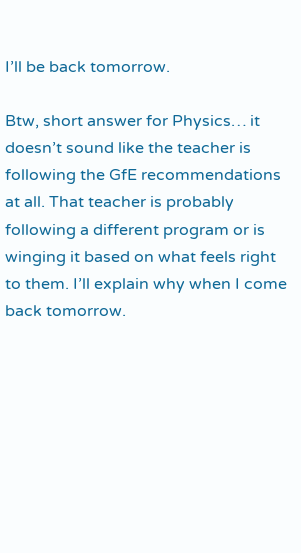I’ll be back tomorrow.

Btw, short answer for Physics… it doesn’t sound like the teacher is following the GfE recommendations at all. That teacher is probably following a different program or is winging it based on what feels right to them. I’ll explain why when I come back tomorrow.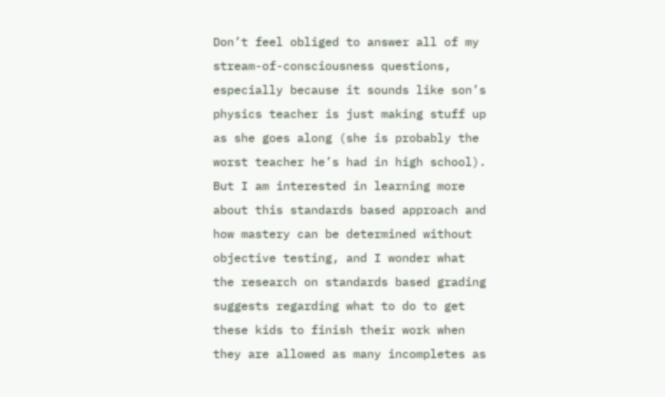Don’t feel obliged to answer all of my stream-of-consciousness questions, especially because it sounds like son’s physics teacher is just making stuff up as she goes along (she is probably the worst teacher he’s had in high school). But I am interested in learning more about this standards based approach and how mastery can be determined without objective testing, and I wonder what the research on standards based grading suggests regarding what to do to get these kids to finish their work when they are allowed as many incompletes as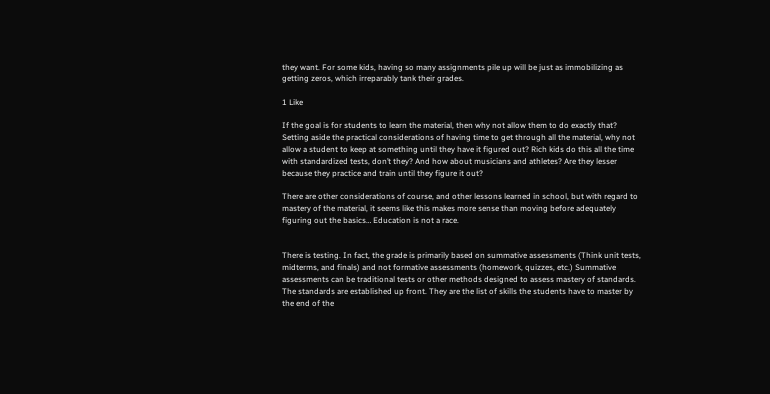they want. For some kids, having so many assignments pile up will be just as immobilizing as getting zeros, which irreparably tank their grades.

1 Like

If the goal is for students to learn the material, then why not allow them to do exactly that? Setting aside the practical considerations of having time to get through all the material, why not allow a student to keep at something until they have it figured out? Rich kids do this all the time with standardized tests, don’t they? And how about musicians and athletes? Are they lesser because they practice and train until they figure it out?

There are other considerations of course, and other lessons learned in school, but with regard to mastery of the material, it seems like this makes more sense than moving before adequately figuring out the basics… Education is not a race.


There is testing. In fact, the grade is primarily based on summative assessments (Think unit tests, midterms, and finals) and not formative assessments (homework, quizzes, etc.) Summative assessments can be traditional tests or other methods designed to assess mastery of standards. The standards are established up front. They are the list of skills the students have to master by the end of the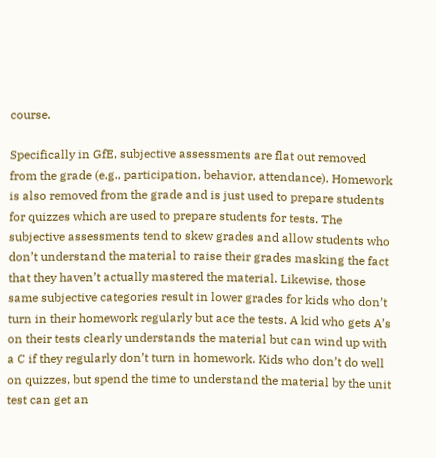course.

Specifically in GfE, subjective assessments are flat out removed from the grade (e.g., participation, behavior, attendance). Homework is also removed from the grade and is just used to prepare students for quizzes which are used to prepare students for tests. The subjective assessments tend to skew grades and allow students who don’t understand the material to raise their grades masking the fact that they haven’t actually mastered the material. Likewise, those same subjective categories result in lower grades for kids who don’t turn in their homework regularly but ace the tests. A kid who gets A’s on their tests clearly understands the material but can wind up with a C if they regularly don’t turn in homework. Kids who don’t do well on quizzes, but spend the time to understand the material by the unit test can get an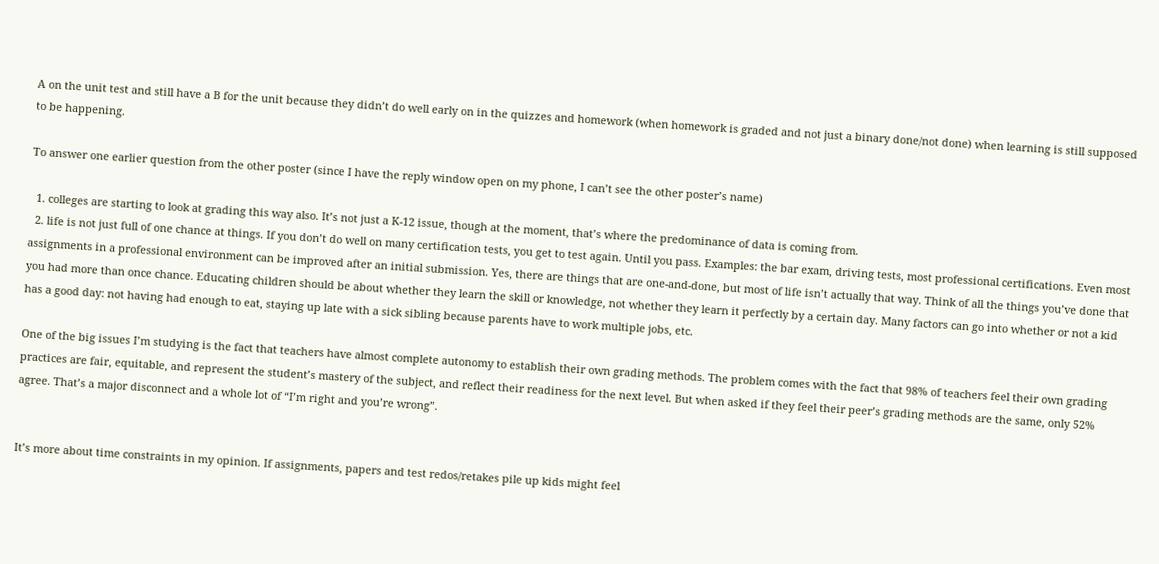A on the unit test and still have a B for the unit because they didn’t do well early on in the quizzes and homework (when homework is graded and not just a binary done/not done) when learning is still supposed to be happening.

To answer one earlier question from the other poster (since I have the reply window open on my phone, I can’t see the other poster’s name)

  1. colleges are starting to look at grading this way also. It’s not just a K-12 issue, though at the moment, that’s where the predominance of data is coming from.
  2. life is not just full of one chance at things. If you don’t do well on many certification tests, you get to test again. Until you pass. Examples: the bar exam, driving tests, most professional certifications. Even most assignments in a professional environment can be improved after an initial submission. Yes, there are things that are one-and-done, but most of life isn’t actually that way. Think of all the things you’ve done that you had more than once chance. Educating children should be about whether they learn the skill or knowledge, not whether they learn it perfectly by a certain day. Many factors can go into whether or not a kid has a good day: not having had enough to eat, staying up late with a sick sibling because parents have to work multiple jobs, etc.

One of the big issues I’m studying is the fact that teachers have almost complete autonomy to establish their own grading methods. The problem comes with the fact that 98% of teachers feel their own grading practices are fair, equitable, and represent the student’s mastery of the subject, and reflect their readiness for the next level. But when asked if they feel their peer’s grading methods are the same, only 52% agree. That’s a major disconnect and a whole lot of “I’m right and you’re wrong”.


It’s more about time constraints in my opinion. If assignments, papers and test redos/retakes pile up kids might feel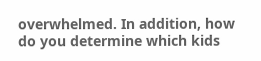overwhelmed. In addition, how do you determine which kids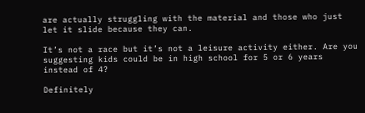are actually struggling with the material and those who just let it slide because they can.

It’s not a race but it’s not a leisure activity either. Are you suggesting kids could be in high school for 5 or 6 years instead of 4?

Definitely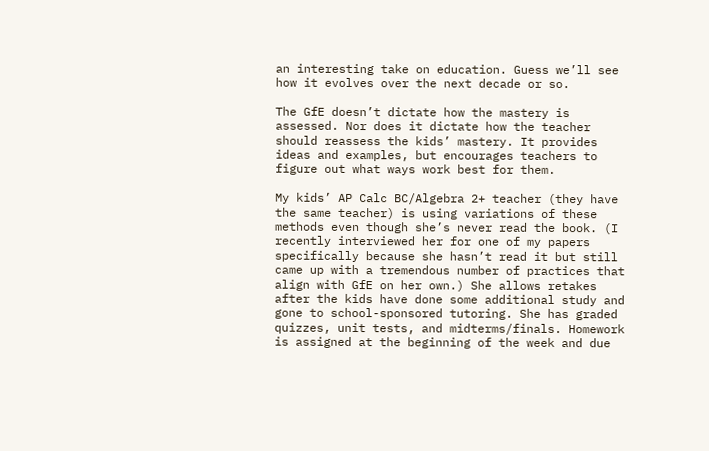an interesting take on education. Guess we’ll see how it evolves over the next decade or so.

The GfE doesn’t dictate how the mastery is assessed. Nor does it dictate how the teacher should reassess the kids’ mastery. It provides ideas and examples, but encourages teachers to figure out what ways work best for them.

My kids’ AP Calc BC/Algebra 2+ teacher (they have the same teacher) is using variations of these methods even though she’s never read the book. (I recently interviewed her for one of my papers specifically because she hasn’t read it but still came up with a tremendous number of practices that align with GfE on her own.) She allows retakes after the kids have done some additional study and gone to school-sponsored tutoring. She has graded quizzes, unit tests, and midterms/finals. Homework is assigned at the beginning of the week and due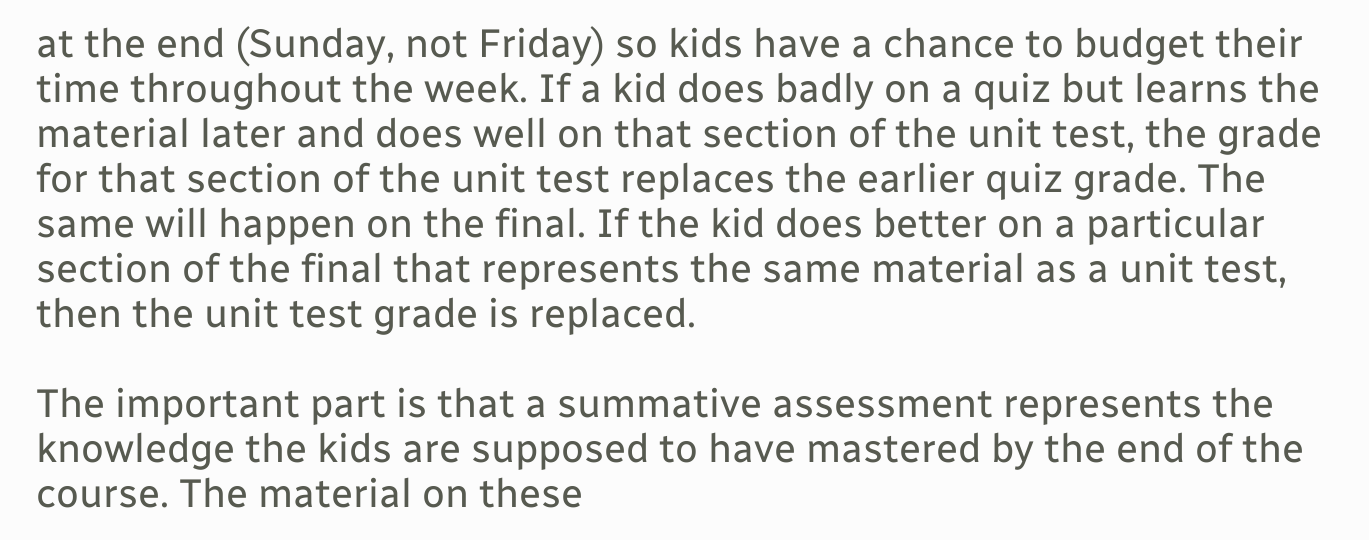at the end (Sunday, not Friday) so kids have a chance to budget their time throughout the week. If a kid does badly on a quiz but learns the material later and does well on that section of the unit test, the grade for that section of the unit test replaces the earlier quiz grade. The same will happen on the final. If the kid does better on a particular section of the final that represents the same material as a unit test, then the unit test grade is replaced.

The important part is that a summative assessment represents the knowledge the kids are supposed to have mastered by the end of the course. The material on these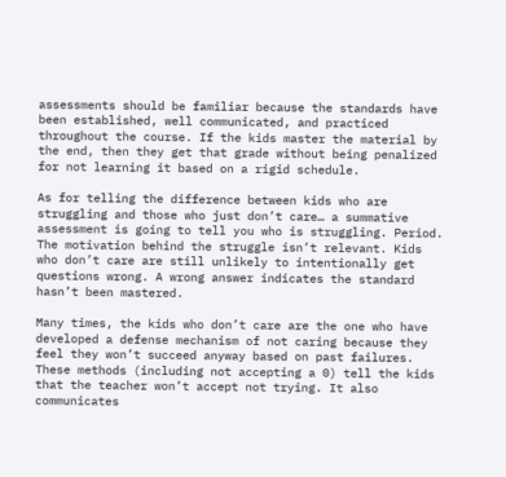assessments should be familiar because the standards have been established, well communicated, and practiced throughout the course. If the kids master the material by the end, then they get that grade without being penalized for not learning it based on a rigid schedule.

As for telling the difference between kids who are struggling and those who just don’t care… a summative assessment is going to tell you who is struggling. Period. The motivation behind the struggle isn’t relevant. Kids who don’t care are still unlikely to intentionally get questions wrong. A wrong answer indicates the standard hasn’t been mastered.

Many times, the kids who don’t care are the one who have developed a defense mechanism of not caring because they feel they won’t succeed anyway based on past failures. These methods (including not accepting a 0) tell the kids that the teacher won’t accept not trying. It also communicates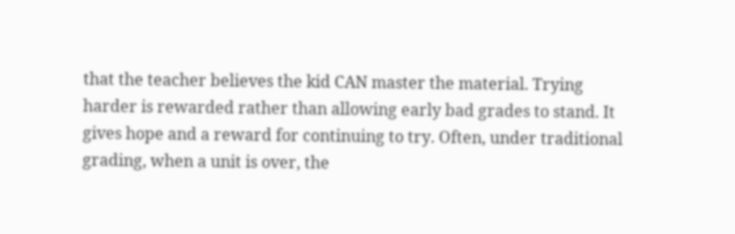that the teacher believes the kid CAN master the material. Trying harder is rewarded rather than allowing early bad grades to stand. It gives hope and a reward for continuing to try. Often, under traditional grading, when a unit is over, the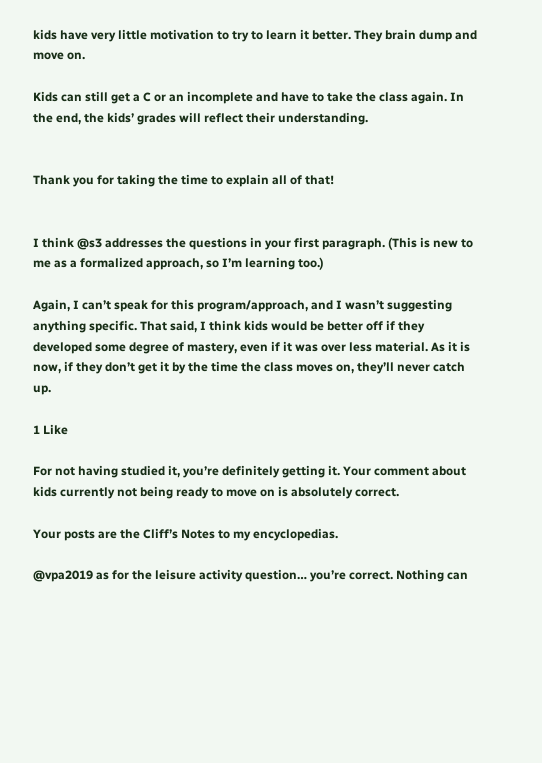kids have very little motivation to try to learn it better. They brain dump and move on.

Kids can still get a C or an incomplete and have to take the class again. In the end, the kids’ grades will reflect their understanding.


Thank you for taking the time to explain all of that!


I think @s3 addresses the questions in your first paragraph. (This is new to me as a formalized approach, so I’m learning too.)

Again, I can’t speak for this program/approach, and I wasn’t suggesting anything specific. That said, I think kids would be better off if they developed some degree of mastery, even if it was over less material. As it is now, if they don’t get it by the time the class moves on, they’ll never catch up.

1 Like

For not having studied it, you’re definitely getting it. Your comment about kids currently not being ready to move on is absolutely correct.

Your posts are the Cliff’s Notes to my encyclopedias.

@vpa2019 as for the leisure activity question… you’re correct. Nothing can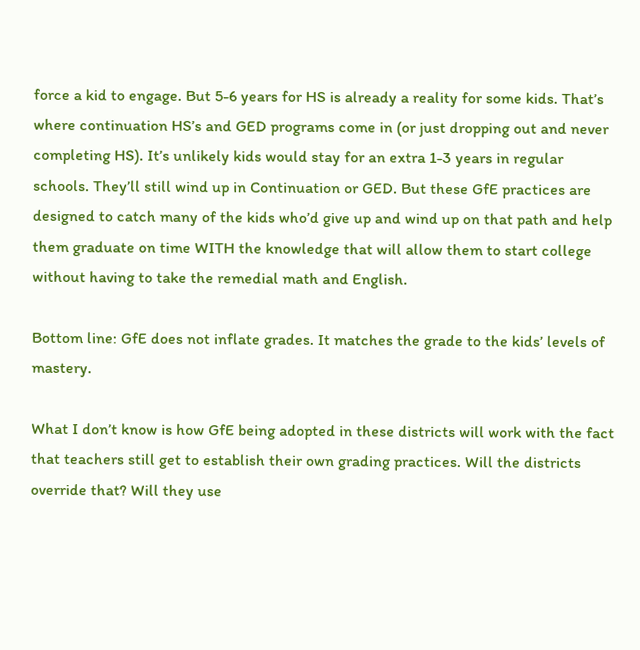force a kid to engage. But 5-6 years for HS is already a reality for some kids. That’s where continuation HS’s and GED programs come in (or just dropping out and never completing HS). It’s unlikely kids would stay for an extra 1-3 years in regular schools. They’ll still wind up in Continuation or GED. But these GfE practices are designed to catch many of the kids who’d give up and wind up on that path and help them graduate on time WITH the knowledge that will allow them to start college without having to take the remedial math and English.

Bottom line: GfE does not inflate grades. It matches the grade to the kids’ levels of mastery.

What I don’t know is how GfE being adopted in these districts will work with the fact that teachers still get to establish their own grading practices. Will the districts override that? Will they use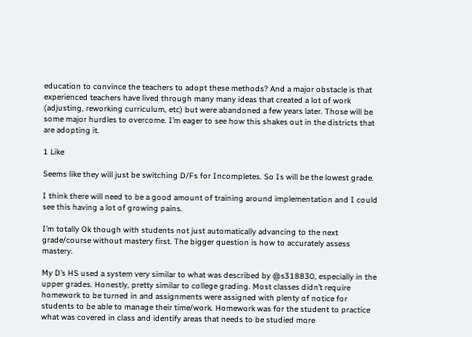education to convince the teachers to adopt these methods? And a major obstacle is that experienced teachers have lived through many many ideas that created a lot of work (adjusting, reworking curriculum, etc) but were abandoned a few years later. Those will be some major hurdles to overcome. I’m eager to see how this shakes out in the districts that are adopting it.

1 Like

Seems like they will just be switching D/Fs for Incompletes. So Is will be the lowest grade.

I think there will need to be a good amount of training around implementation and I could see this having a lot of growing pains.

I’m totally Ok though with students not just automatically advancing to the next grade/course without mastery first. The bigger question is how to accurately assess mastery.

My D’s HS used a system very similar to what was described by @s318830, especially in the upper grades. Honestly, pretty similar to college grading. Most classes didn’t require homework to be turned in and assignments were assigned with plenty of notice for students to be able to manage their time/work. Homework was for the student to practice what was covered in class and identify areas that needs to be studied more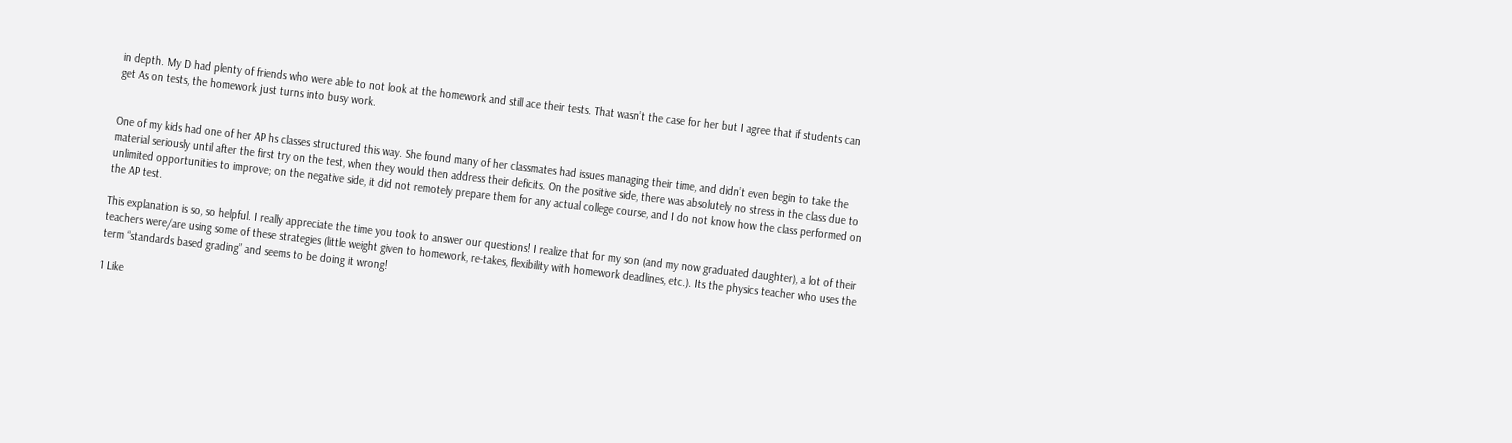in depth. My D had plenty of friends who were able to not look at the homework and still ace their tests. That wasn’t the case for her but I agree that if students can get As on tests, the homework just turns into busy work.


One of my kids had one of her AP hs classes structured this way. She found many of her classmates had issues managing their time, and didn’t even begin to take the material seriously until after the first try on the test, when they would then address their deficits. On the positive side, there was absolutely no stress in the class due to unlimited opportunities to improve; on the negative side, it did not remotely prepare them for any actual college course, and I do not know how the class performed on the AP test.

This explanation is so, so helpful. I really appreciate the time you took to answer our questions! I realize that for my son (and my now graduated daughter), a lot of their teachers were/are using some of these strategies (little weight given to homework, re-takes, flexibility with homework deadlines, etc.). Its the physics teacher who uses the term “standards based grading” and seems to be doing it wrong!

1 Like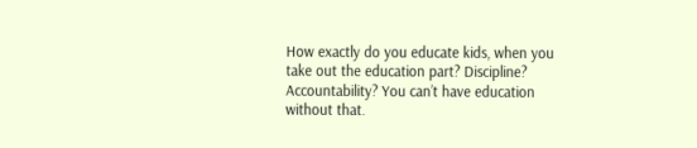How exactly do you educate kids, when you take out the education part? Discipline? Accountability? You can’t have education without that.